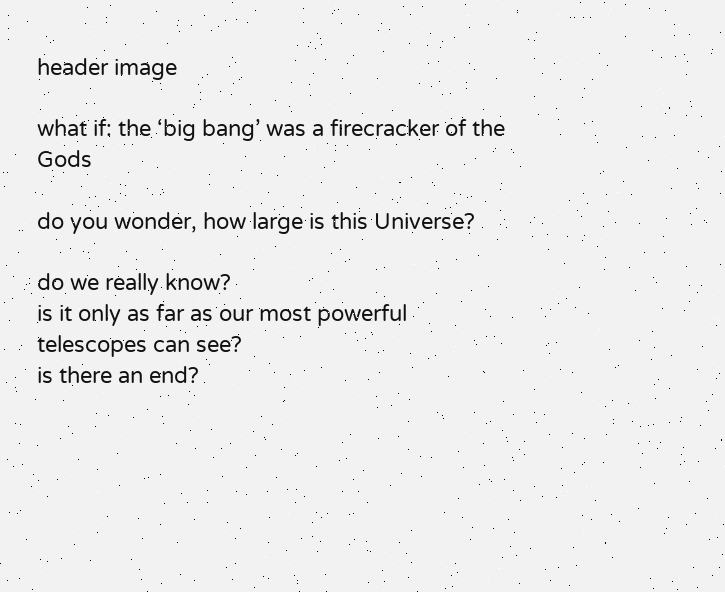header image

what if: the ‘big bang’ was a firecracker of the Gods

do you wonder, how large is this Universe?

do we really know?
is it only as far as our most powerful telescopes can see?
is there an end?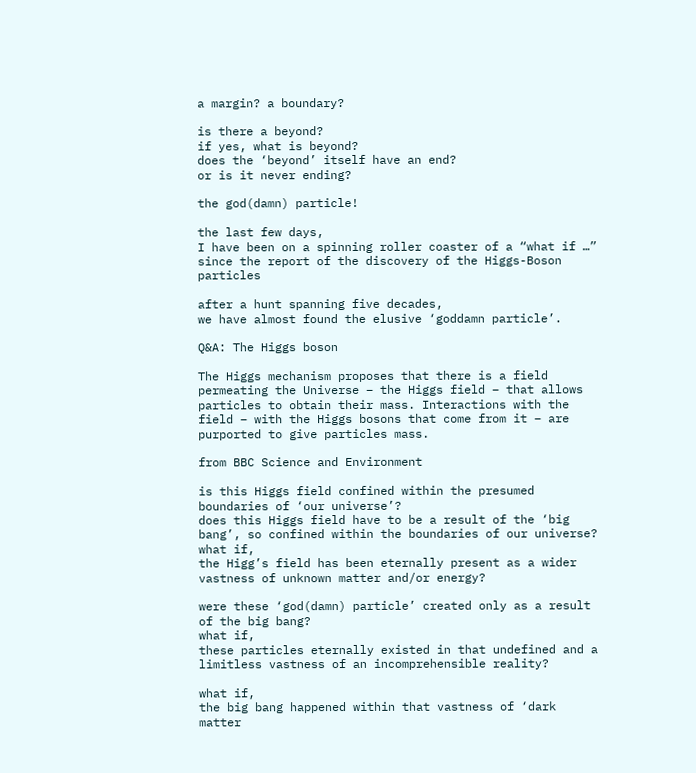a margin? a boundary?

is there a beyond?
if yes, what is beyond?
does the ‘beyond’ itself have an end?
or is it never ending?

the god(damn) particle!

the last few days,
I have been on a spinning roller coaster of a “what if …”
since the report of the discovery of the Higgs-Boson particles

after a hunt spanning five decades,
we have almost found the elusive ‘goddamn particle’.

Q&A: The Higgs boson

The Higgs mechanism proposes that there is a field permeating the Universe – the Higgs field – that allows particles to obtain their mass. Interactions with the field – with the Higgs bosons that come from it – are purported to give particles mass.

from BBC Science and Environment

is this Higgs field confined within the presumed boundaries of ‘our universe’?
does this Higgs field have to be a result of the ‘big bang’, so confined within the boundaries of our universe?
what if,
the Higg’s field has been eternally present as a wider vastness of unknown matter and/or energy?

were these ‘god(damn) particle’ created only as a result of the big bang?
what if,
these particles eternally existed in that undefined and a limitless vastness of an incomprehensible reality?

what if,
the big bang happened within that vastness of ‘dark matter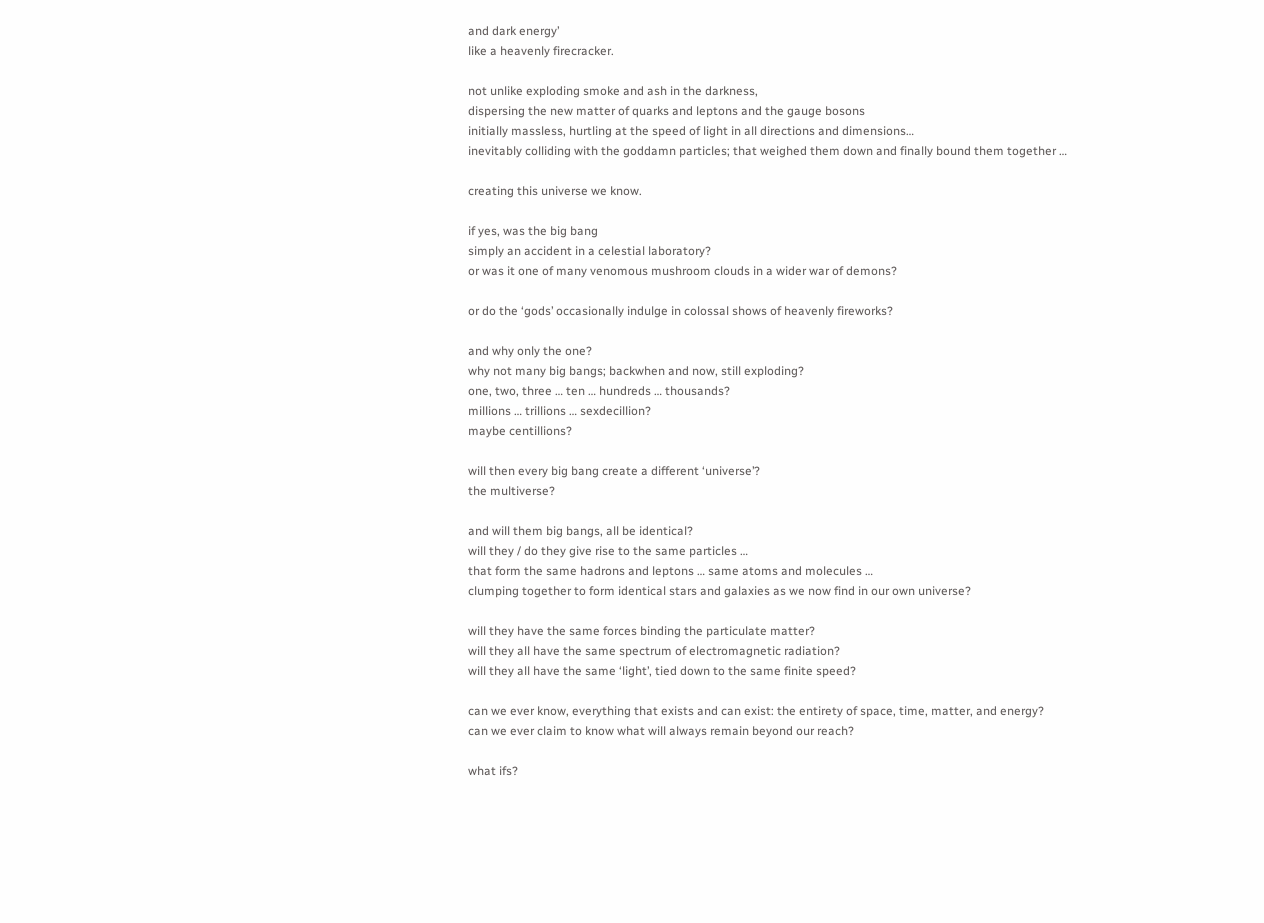and dark energy’
like a heavenly firecracker.

not unlike exploding smoke and ash in the darkness,
dispersing the new matter of quarks and leptons and the gauge bosons
initially massless, hurtling at the speed of light in all directions and dimensions…
inevitably colliding with the goddamn particles; that weighed them down and finally bound them together …

creating this universe we know.

if yes, was the big bang
simply an accident in a celestial laboratory?
or was it one of many venomous mushroom clouds in a wider war of demons?

or do the ‘gods’ occasionally indulge in colossal shows of heavenly fireworks?

and why only the one?
why not many big bangs; backwhen and now, still exploding?
one, two, three … ten … hundreds … thousands?
millions … trillions … sexdecillion?
maybe centillions?

will then every big bang create a different ‘universe’?
the multiverse?

and will them big bangs, all be identical?
will they / do they give rise to the same particles …
that form the same hadrons and leptons … same atoms and molecules …
clumping together to form identical stars and galaxies as we now find in our own universe?

will they have the same forces binding the particulate matter?
will they all have the same spectrum of electromagnetic radiation?
will they all have the same ‘light’, tied down to the same finite speed?

can we ever know, everything that exists and can exist: the entirety of space, time, matter, and energy?
can we ever claim to know what will always remain beyond our reach?

what ifs?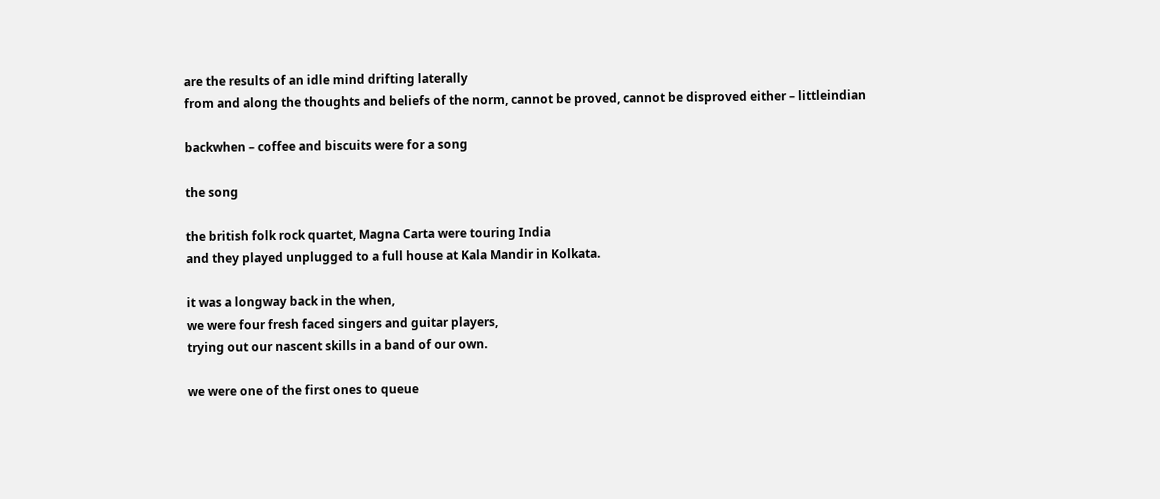are the results of an idle mind drifting laterally
from and along the thoughts and beliefs of the norm, cannot be proved, cannot be disproved either – littleindian

backwhen – coffee and biscuits were for a song

the song

the british folk rock quartet, Magna Carta were touring India
and they played unplugged to a full house at Kala Mandir in Kolkata.

it was a longway back in the when,
we were four fresh faced singers and guitar players,
trying out our nascent skills in a band of our own.

we were one of the first ones to queue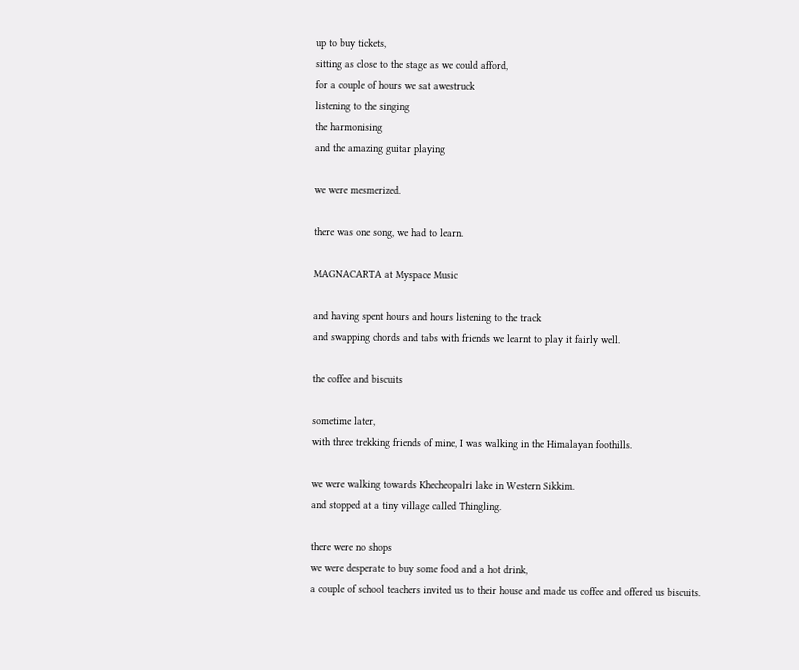up to buy tickets,
sitting as close to the stage as we could afford,
for a couple of hours we sat awestruck
listening to the singing
the harmonising
and the amazing guitar playing

we were mesmerized.

there was one song, we had to learn.

MAGNACARTA at Myspace Music

and having spent hours and hours listening to the track
and swapping chords and tabs with friends we learnt to play it fairly well.

the coffee and biscuits

sometime later,
with three trekking friends of mine, I was walking in the Himalayan foothills.

we were walking towards Khecheopalri lake in Western Sikkim.
and stopped at a tiny village called Thingling.

there were no shops
we were desperate to buy some food and a hot drink,
a couple of school teachers invited us to their house and made us coffee and offered us biscuits.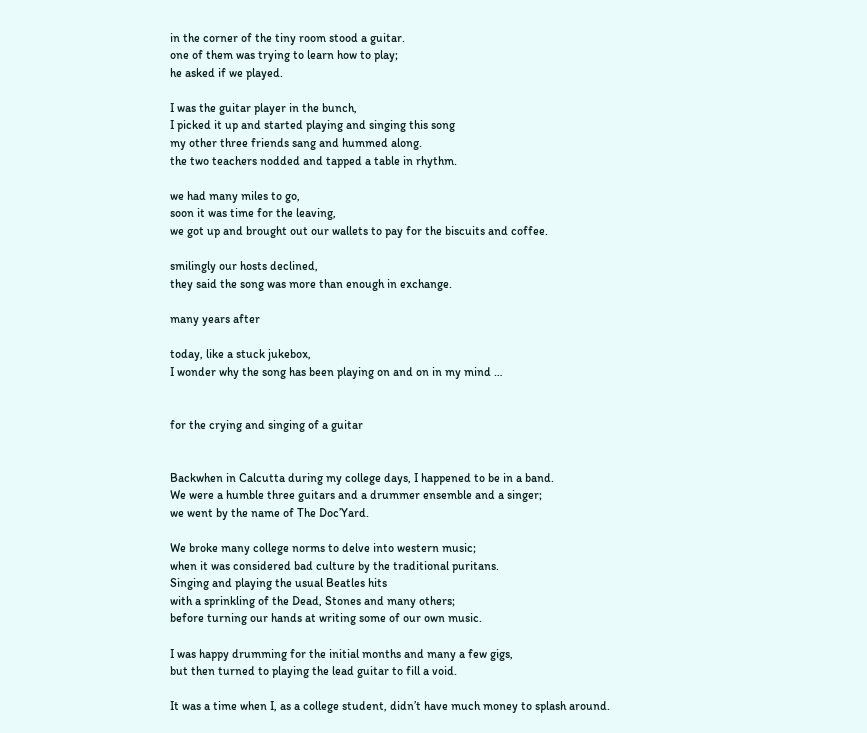in the corner of the tiny room stood a guitar.
one of them was trying to learn how to play;
he asked if we played.

I was the guitar player in the bunch,
I picked it up and started playing and singing this song
my other three friends sang and hummed along.
the two teachers nodded and tapped a table in rhythm.

we had many miles to go,
soon it was time for the leaving,
we got up and brought out our wallets to pay for the biscuits and coffee.

smilingly our hosts declined,
they said the song was more than enough in exchange.

many years after

today, like a stuck jukebox,
I wonder why the song has been playing on and on in my mind …


for the crying and singing of a guitar


Backwhen in Calcutta during my college days, I happened to be in a band.
We were a humble three guitars and a drummer ensemble and a singer;
we went by the name of The Doc’Yard.

We broke many college norms to delve into western music;
when it was considered bad culture by the traditional puritans.
Singing and playing the usual Beatles hits
with a sprinkling of the Dead, Stones and many others;
before turning our hands at writing some of our own music.

I was happy drumming for the initial months and many a few gigs,
but then turned to playing the lead guitar to fill a void.

It was a time when I, as a college student, didn’t have much money to splash around.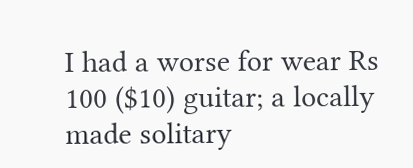I had a worse for wear Rs 100 ($10) guitar; a locally made solitary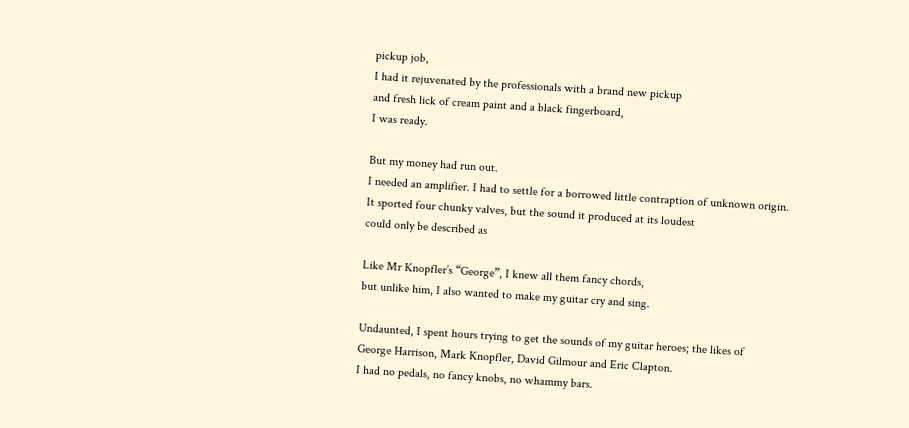pickup job,
I had it rejuvenated by the professionals with a brand new pickup
and fresh lick of cream paint and a black fingerboard,
I was ready.

But my money had run out.
I needed an amplifier. I had to settle for a borrowed little contraption of unknown origin.
It sported four chunky valves, but the sound it produced at its loudest
could only be described as

Like Mr Knopfler’s “George”, I knew all them fancy chords,
but unlike him, I also wanted to make my guitar cry and sing.

Undaunted, I spent hours trying to get the sounds of my guitar heroes; the likes of
George Harrison, Mark Knopfler, David Gilmour and Eric Clapton.
I had no pedals, no fancy knobs, no whammy bars.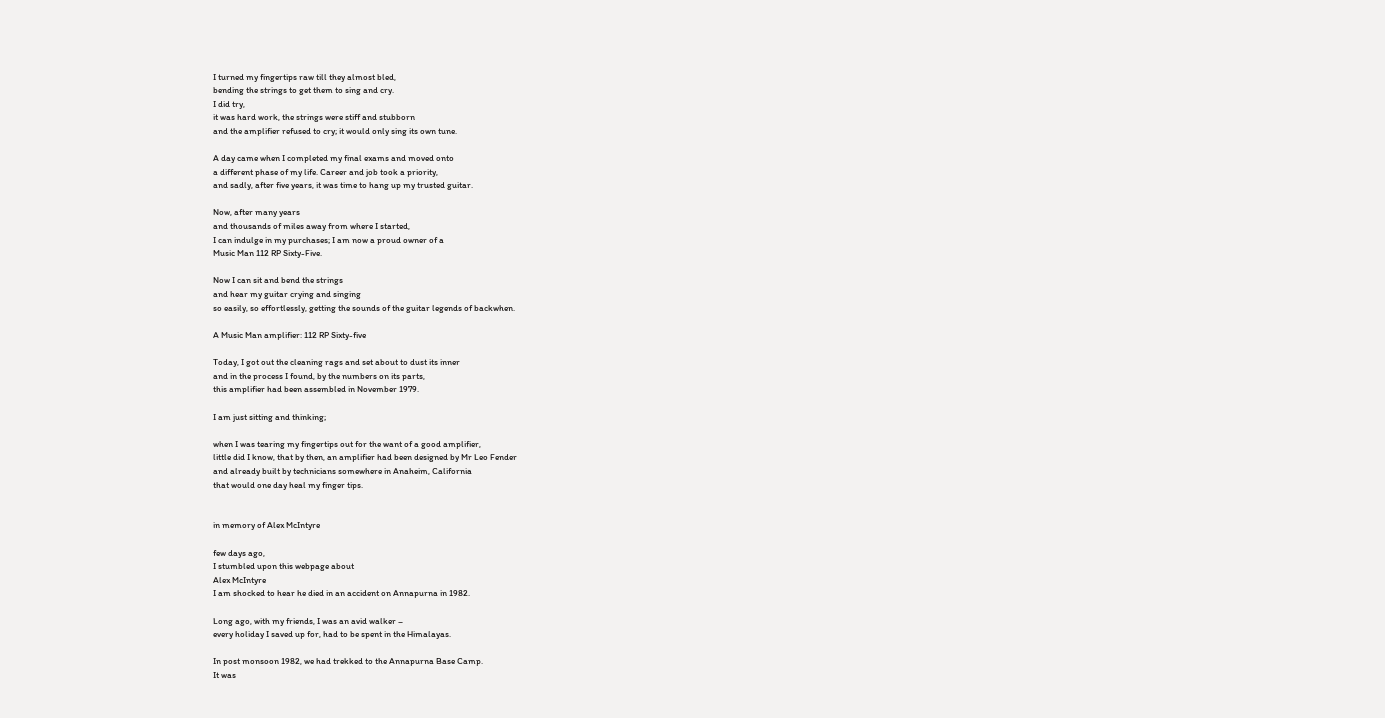I turned my fingertips raw till they almost bled,
bending the strings to get them to sing and cry.
I did try,
it was hard work, the strings were stiff and stubborn
and the amplifier refused to cry; it would only sing its own tune.

A day came when I completed my final exams and moved onto
a different phase of my life. Career and job took a priority,
and sadly, after five years, it was time to hang up my trusted guitar.

Now, after many years
and thousands of miles away from where I started,
I can indulge in my purchases; I am now a proud owner of a
Music Man 112 RP Sixty-Five.

Now I can sit and bend the strings
and hear my guitar crying and singing
so easily, so effortlessly, getting the sounds of the guitar legends of backwhen.

A Music Man amplifier: 112 RP Sixty-five

Today, I got out the cleaning rags and set about to dust its inner
and in the process I found, by the numbers on its parts,
this amplifier had been assembled in November 1979.

I am just sitting and thinking;

when I was tearing my fingertips out for the want of a good amplifier,
little did I know, that by then, an amplifier had been designed by Mr Leo Fender
and already built by technicians somewhere in Anaheim, California
that would one day heal my finger tips.


in memory of Alex McIntyre

few days ago,
I stumbled upon this webpage about
Alex McIntyre
I am shocked to hear he died in an accident on Annapurna in 1982.

Long ago, with my friends, I was an avid walker –
every holiday I saved up for, had to be spent in the Himalayas.

In post monsoon 1982, we had trekked to the Annapurna Base Camp.
It was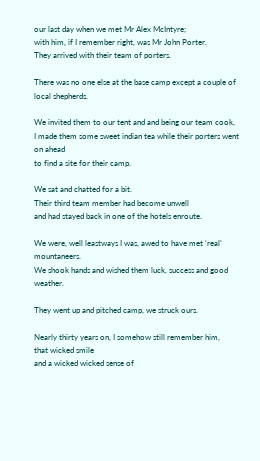our last day when we met Mr Alex McIntyre;
with him, if I remember right, was Mr John Porter.
They arrived with their team of porters.

There was no one else at the base camp except a couple of local shepherds.

We invited them to our tent and and being our team cook,
I made them some sweet indian tea while their porters went on ahead
to find a site for their camp.

We sat and chatted for a bit.
Their third team member had become unwell
and had stayed back in one of the hotels enroute.

We were, well leastways I was, awed to have met ‘real’ mountaneers.
We shook hands and wished them luck, success and good weather.

They went up and pitched camp, we struck ours.

Nearly thirty years on, I somehow still remember him,
that wicked smile
and a wicked wicked sense of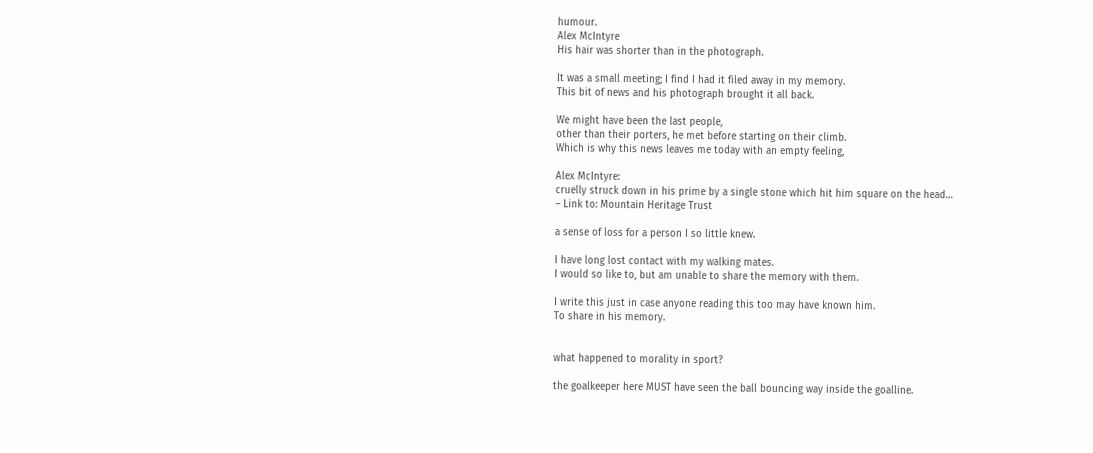humour.
Alex McIntyre
His hair was shorter than in the photograph.

It was a small meeting; I find I had it filed away in my memory.
This bit of news and his photograph brought it all back.

We might have been the last people,
other than their porters, he met before starting on their climb.
Which is why this news leaves me today with an empty feeling,

Alex McIntyre:
cruelly struck down in his prime by a single stone which hit him square on the head…
– Link to: Mountain Heritage Trust

a sense of loss for a person I so little knew.

I have long lost contact with my walking mates.
I would so like to, but am unable to share the memory with them.

I write this just in case anyone reading this too may have known him.
To share in his memory.


what happened to morality in sport?

the goalkeeper here MUST have seen the ball bouncing way inside the goalline.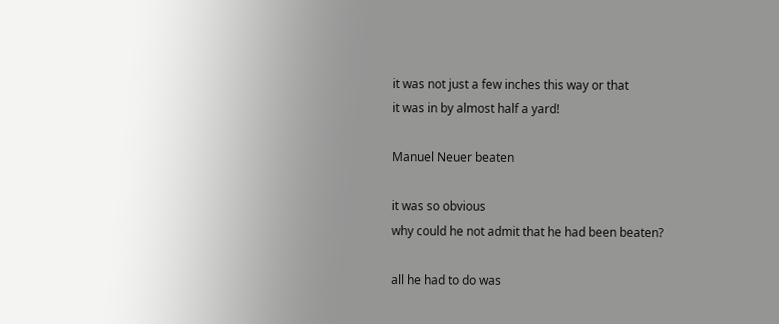it was not just a few inches this way or that
it was in by almost half a yard!

Manuel Neuer beaten

it was so obvious
why could he not admit that he had been beaten?

all he had to do was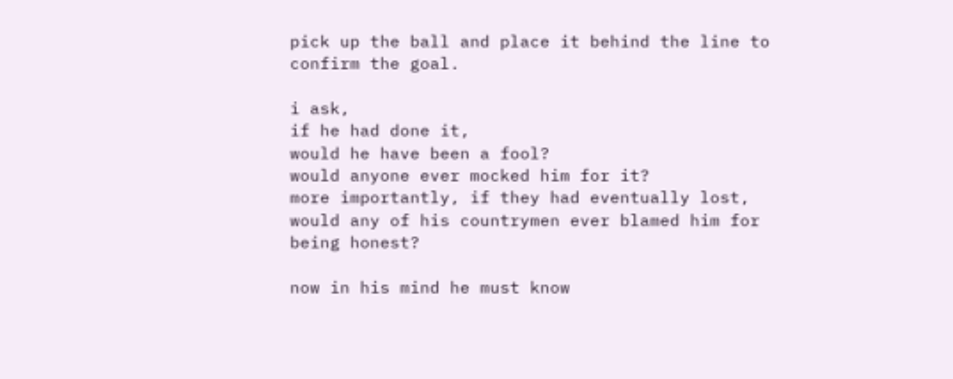pick up the ball and place it behind the line to confirm the goal.

i ask,
if he had done it,
would he have been a fool?
would anyone ever mocked him for it?
more importantly, if they had eventually lost,
would any of his countrymen ever blamed him for being honest?

now in his mind he must know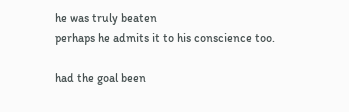he was truly beaten
perhaps he admits it to his conscience too.

had the goal been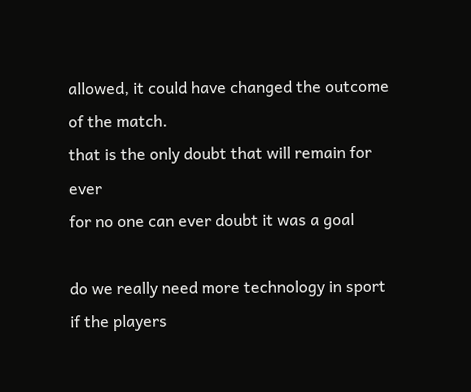allowed, it could have changed the outcome of the match.
that is the only doubt that will remain for ever
for no one can ever doubt it was a goal

do we really need more technology in sport
if the players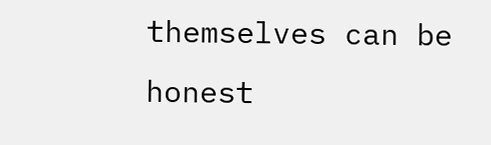themselves can be honest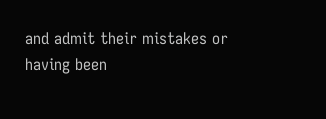and admit their mistakes or having been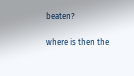beaten?

where is then the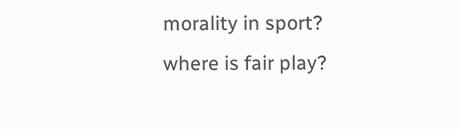morality in sport?
where is fair play?